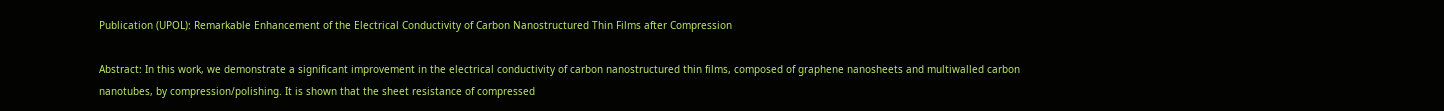Publication (UPOL): Remarkable Enhancement of the Electrical Conductivity of Carbon Nanostructured Thin Films after Compression

Abstract: In this work, we demonstrate a significant improvement in the electrical conductivity of carbon nanostructured thin films, composed of graphene nanosheets and multiwalled carbon nanotubes, by compression/polishing. It is shown that the sheet resistance of compressed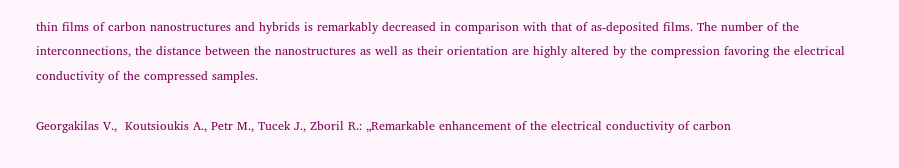thin films of carbon nanostructures and hybrids is remarkably decreased in comparison with that of as-deposited films. The number of the interconnections, the distance between the nanostructures as well as their orientation are highly altered by the compression favoring the electrical conductivity of the compressed samples.

Georgakilas V.,  Koutsioukis A., Petr M., Tucek J., Zboril R.: „Remarkable enhancement of the electrical conductivity of carbon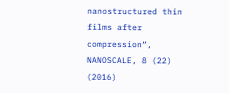nanostructured thin films after compression“, NANOSCALE, 8 (22) (2016)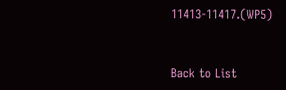11413-11417.(WP5)


Back to List